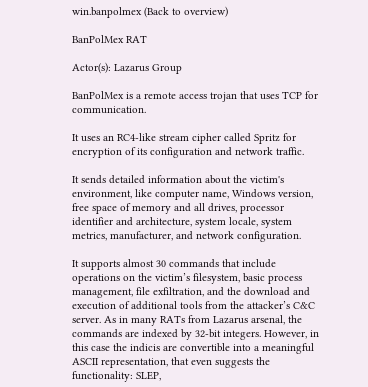win.banpolmex (Back to overview)

BanPolMex RAT

Actor(s): Lazarus Group

BanPolMex is a remote access trojan that uses TCP for communication.

It uses an RC4-like stream cipher called Spritz for encryption of its configuration and network traffic.

It sends detailed information about the victim's environment, like computer name, Windows version, free space of memory and all drives, processor identifier and architecture, system locale, system metrics, manufacturer, and network configuration.

It supports almost 30 commands that include operations on the victim’s filesystem, basic process management, file exfiltration, and the download and execution of additional tools from the attacker’s C&C server. As in many RATs from Lazarus arsenal, the commands are indexed by 32-bit integers. However, in this case the indicis are convertible into a meaningful ASCII representation, that even suggests the functionality: SLEP,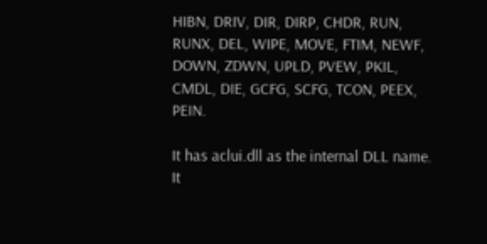HIBN, DRIV, DIR, DIRP, CHDR, RUN, RUNX, DEL, WIPE, MOVE, FTIM, NEWF, DOWN, ZDWN, UPLD, PVEW, PKIL, CMDL, DIE, GCFG, SCFG, TCON, PEEX, PEIN.

It has aclui.dll as the internal DLL name. It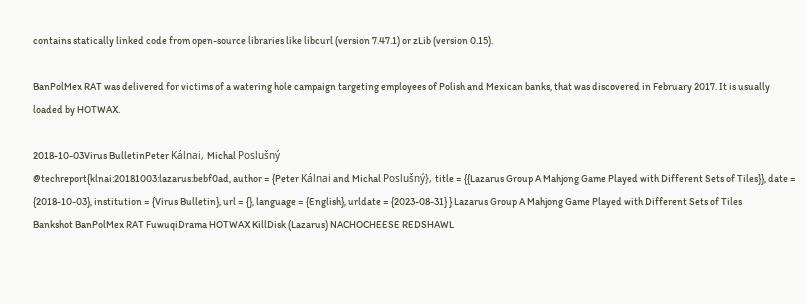contains statically linked code from open-source libraries like libcurl (version 7.47.1) or zLib (version 0.15).

BanPolMex RAT was delivered for victims of a watering hole campaign targeting employees of Polish and Mexican banks, that was discovered in February 2017. It is usually loaded by HOTWAX.

2018-10-03Virus BulletinPeter Kálnai, Michal Poslušný
@techreport{klnai:20181003:lazarus:bebf0ad, author = {Peter Kálnai and Michal Poslušný}, title = {{Lazarus Group A Mahjong Game Played with Different Sets of Tiles}}, date = {2018-10-03}, institution = {Virus Bulletin}, url = {}, language = {English}, urldate = {2023-08-31} } Lazarus Group A Mahjong Game Played with Different Sets of Tiles
Bankshot BanPolMex RAT FuwuqiDrama HOTWAX KillDisk (Lazarus) NACHOCHEESE REDSHAWL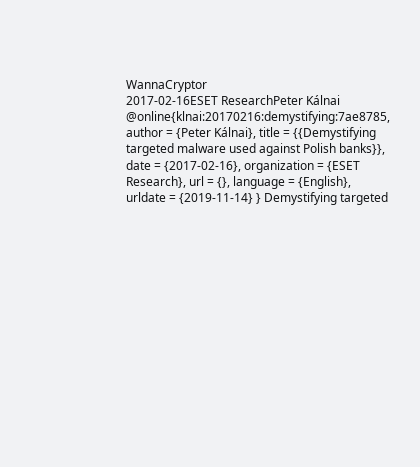WannaCryptor
2017-02-16ESET ResearchPeter Kálnai
@online{klnai:20170216:demystifying:7ae8785, author = {Peter Kálnai}, title = {{Demystifying targeted malware used against Polish banks}}, date = {2017-02-16}, organization = {ESET Research}, url = {}, language = {English}, urldate = {2019-11-14} } Demystifying targeted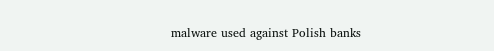malware used against Polish banks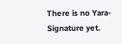There is no Yara-Signature yet.